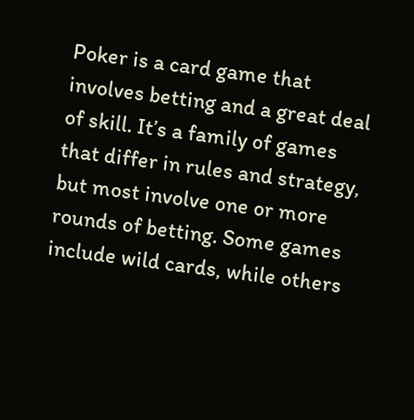Poker is a card game that involves betting and a great deal of skill. It’s a family of games that differ in rules and strategy, but most involve one or more rounds of betting. Some games include wild cards, while others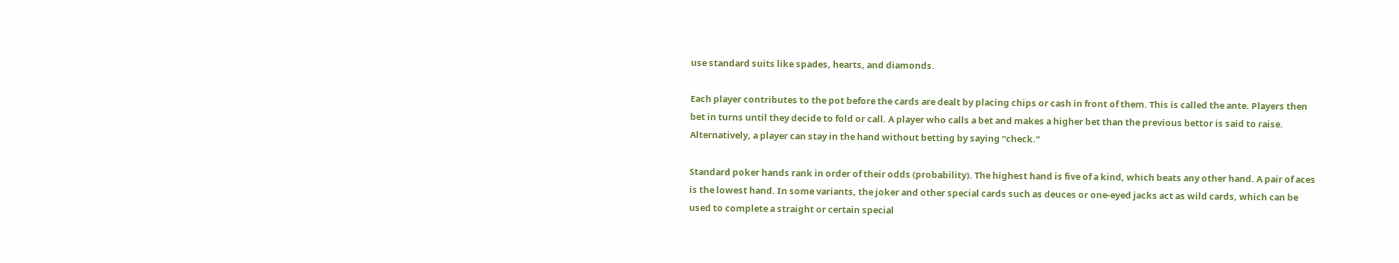use standard suits like spades, hearts, and diamonds.

Each player contributes to the pot before the cards are dealt by placing chips or cash in front of them. This is called the ante. Players then bet in turns until they decide to fold or call. A player who calls a bet and makes a higher bet than the previous bettor is said to raise. Alternatively, a player can stay in the hand without betting by saying “check.”

Standard poker hands rank in order of their odds (probability). The highest hand is five of a kind, which beats any other hand. A pair of aces is the lowest hand. In some variants, the joker and other special cards such as deuces or one-eyed jacks act as wild cards, which can be used to complete a straight or certain special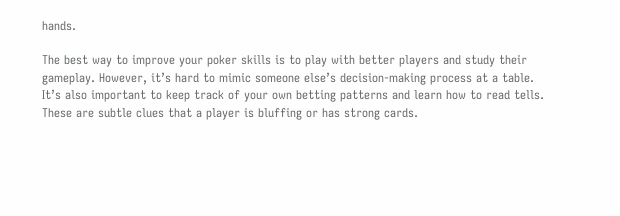hands.

The best way to improve your poker skills is to play with better players and study their gameplay. However, it’s hard to mimic someone else’s decision-making process at a table. It’s also important to keep track of your own betting patterns and learn how to read tells. These are subtle clues that a player is bluffing or has strong cards.